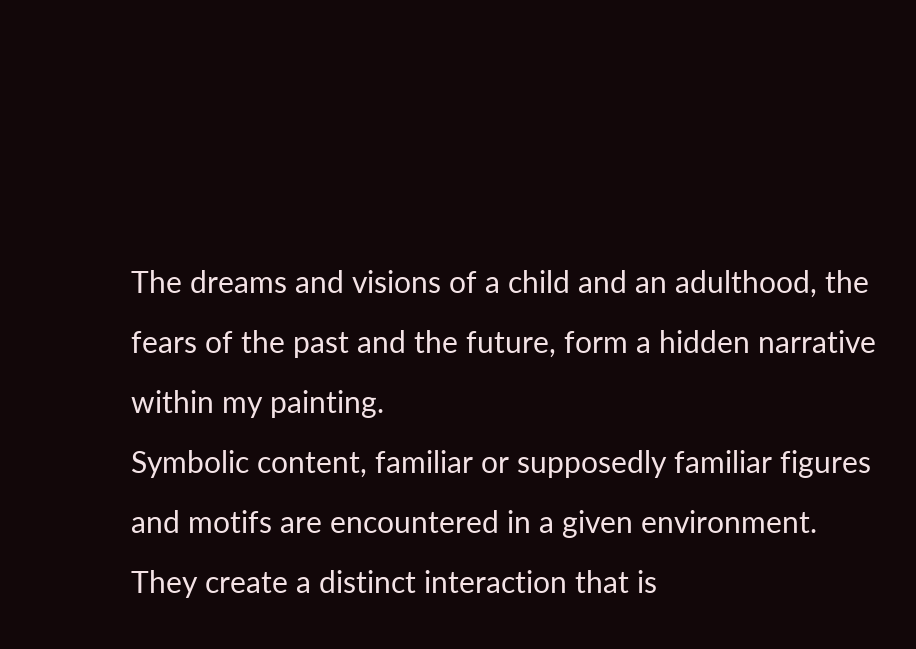The dreams and visions of a child and an adulthood, the fears of the past and the future, form a hidden narrative within my painting.
Symbolic content, familiar or supposedly familiar figures and motifs are encountered in a given environment.
They create a distinct interaction that is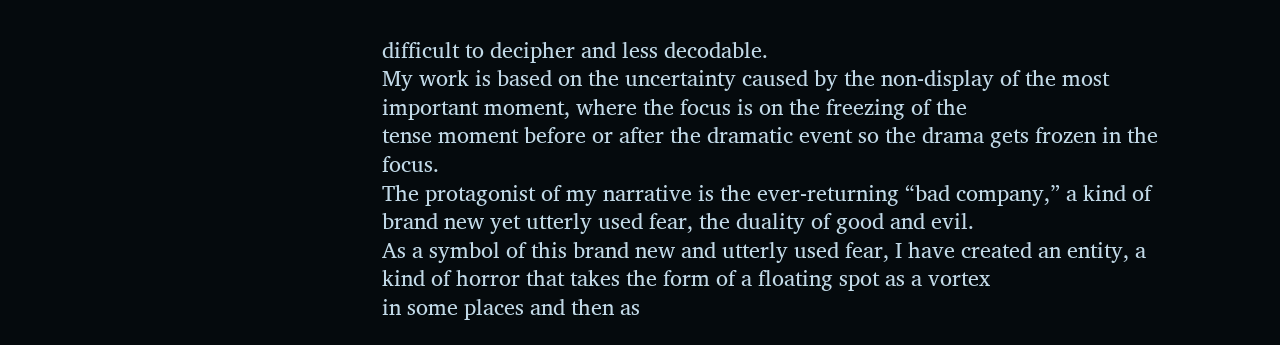difficult to decipher and less decodable.
My work is based on the uncertainty caused by the non-display of the most important moment, where the focus is on the freezing of the
tense moment before or after the dramatic event so the drama gets frozen in the focus.
The protagonist of my narrative is the ever-returning “bad company,” a kind of brand new yet utterly used fear, the duality of good and evil.
As a symbol of this brand new and utterly used fear, I have created an entity, a kind of horror that takes the form of a floating spot as a vortex
in some places and then as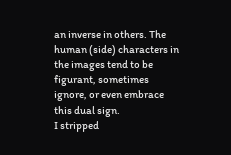an inverse in others. The human (side) characters in the images tend to be figurant, sometimes ignore, or even embrace this dual sign.
I stripped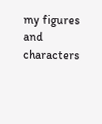my figures and characters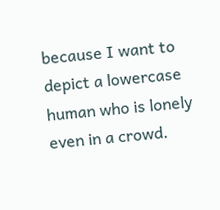because I want to depict a lowercase human who is lonely even in a crowd.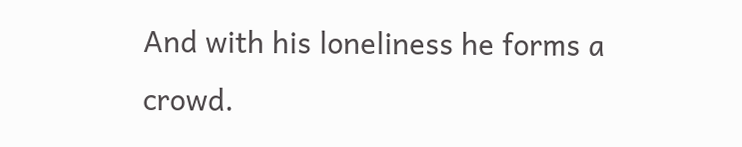And with his loneliness he forms a crowd.